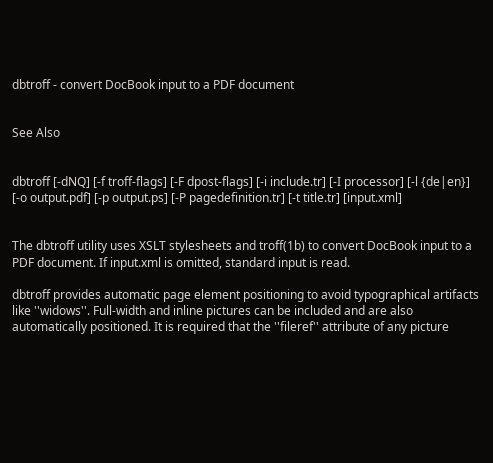dbtroff - convert DocBook input to a PDF document


See Also


dbtroff [-dNQ] [-f troff-flags] [-F dpost-flags] [-i include.tr] [-I processor] [-l {de|en}] [-o output.pdf] [-p output.ps] [-P pagedefinition.tr] [-t title.tr] [input.xml]


The dbtroff utility uses XSLT stylesheets and troff(1b) to convert DocBook input to a PDF document. If input.xml is omitted, standard input is read.

dbtroff provides automatic page element positioning to avoid typographical artifacts like ''widows''. Full-width and inline pictures can be included and are also automatically positioned. It is required that the ''fileref'' attribute of any picture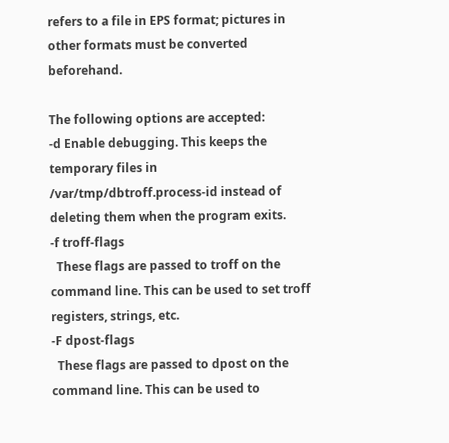refers to a file in EPS format; pictures in other formats must be converted beforehand.

The following options are accepted:
-d Enable debugging. This keeps the temporary files in /var/tmp/dbtroff.process-id instead of deleting them when the program exits.
-f troff-flags
  These flags are passed to troff on the command line. This can be used to set troff registers, strings, etc.
-F dpost-flags
  These flags are passed to dpost on the command line. This can be used to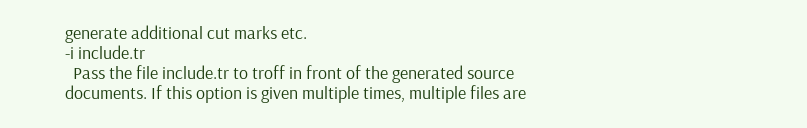generate additional cut marks etc.
-i include.tr
  Pass the file include.tr to troff in front of the generated source documents. If this option is given multiple times, multiple files are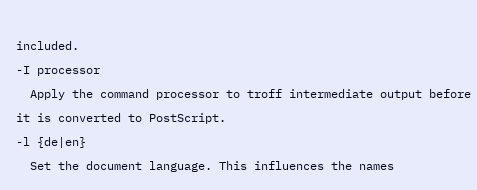included.
-I processor
  Apply the command processor to troff intermediate output before it is converted to PostScript.
-l {de|en}
  Set the document language. This influences the names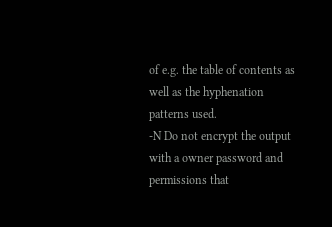of e.g. the table of contents as well as the hyphenation patterns used.
-N Do not encrypt the output with a owner password and permissions that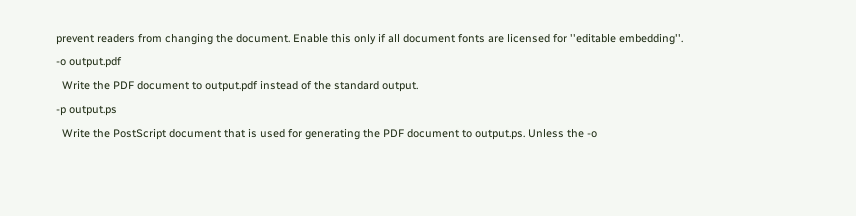prevent readers from changing the document. Enable this only if all document fonts are licensed for ''editable embedding''.
-o output.pdf
  Write the PDF document to output.pdf instead of the standard output.
-p output.ps
  Write the PostScript document that is used for generating the PDF document to output.ps. Unless the -o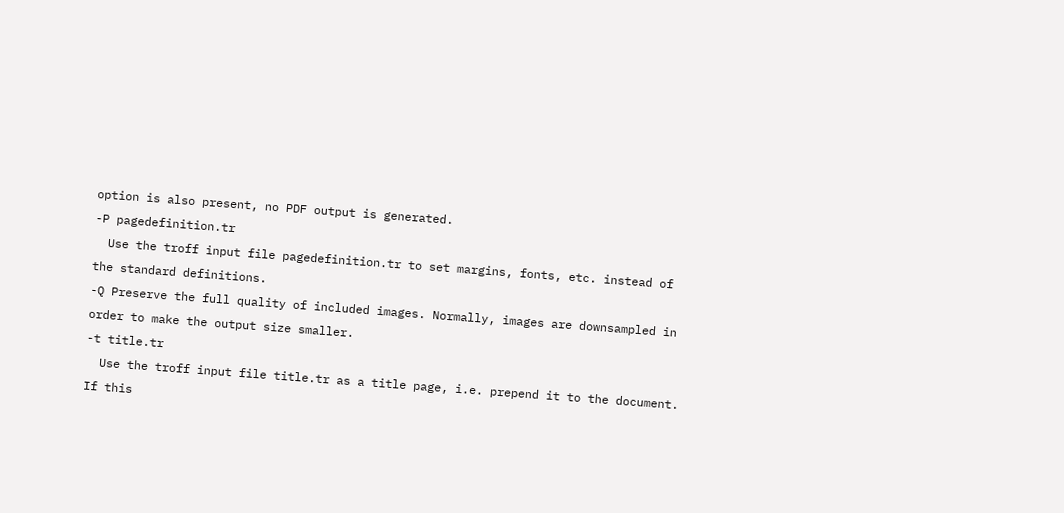option is also present, no PDF output is generated.
-P pagedefinition.tr
  Use the troff input file pagedefinition.tr to set margins, fonts, etc. instead of the standard definitions.
-Q Preserve the full quality of included images. Normally, images are downsampled in order to make the output size smaller.
-t title.tr
  Use the troff input file title.tr as a title page, i.e. prepend it to the document. If this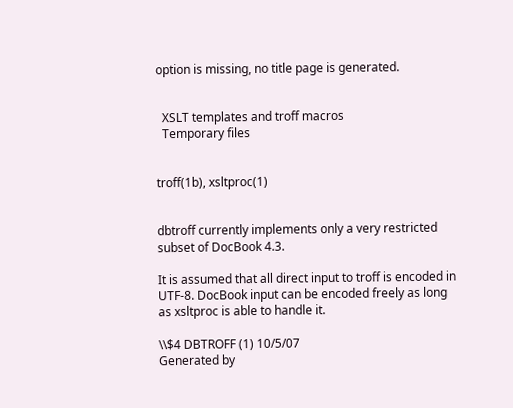option is missing, no title page is generated.


  XSLT templates and troff macros
  Temporary files


troff(1b), xsltproc(1)


dbtroff currently implements only a very restricted subset of DocBook 4.3.

It is assumed that all direct input to troff is encoded in UTF-8. DocBook input can be encoded freely as long as xsltproc is able to handle it.

\\$4 DBTROFF (1) 10/5/07
Generated by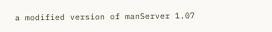a modified version of manServer 1.07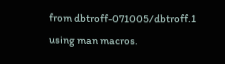from dbtroff-071005/dbtroff.1 using man macros.